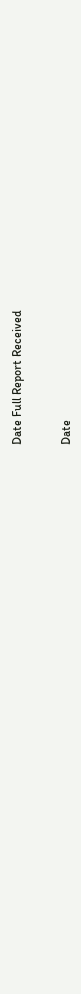Date Full Report Received


Date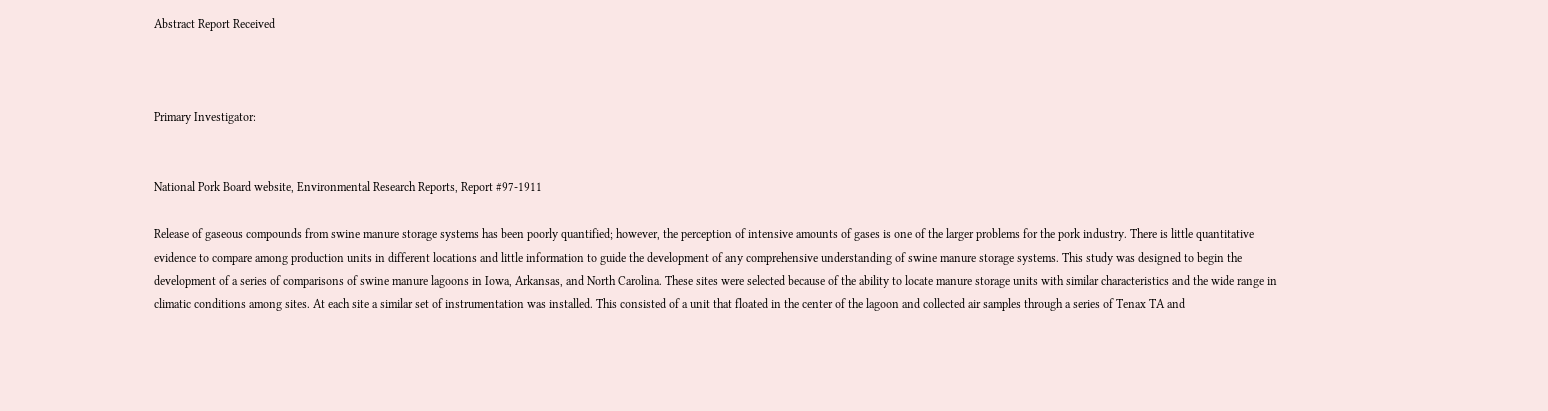Abstract Report Received



Primary Investigator:


National Pork Board website, Environmental Research Reports, Report #97-1911

Release of gaseous compounds from swine manure storage systems has been poorly quantified; however, the perception of intensive amounts of gases is one of the larger problems for the pork industry. There is little quantitative evidence to compare among production units in different locations and little information to guide the development of any comprehensive understanding of swine manure storage systems. This study was designed to begin the development of a series of comparisons of swine manure lagoons in Iowa, Arkansas, and North Carolina. These sites were selected because of the ability to locate manure storage units with similar characteristics and the wide range in climatic conditions among sites. At each site a similar set of instrumentation was installed. This consisted of a unit that floated in the center of the lagoon and collected air samples through a series of Tenax TA and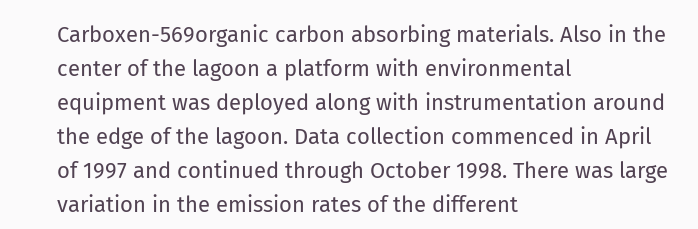Carboxen-569organic carbon absorbing materials. Also in the center of the lagoon a platform with environmental equipment was deployed along with instrumentation around the edge of the lagoon. Data collection commenced in April of 1997 and continued through October 1998. There was large variation in the emission rates of the different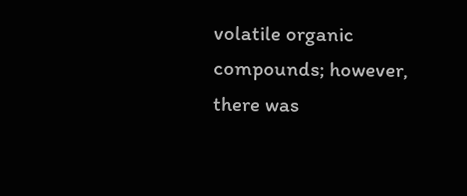volatile organic compounds; however, there was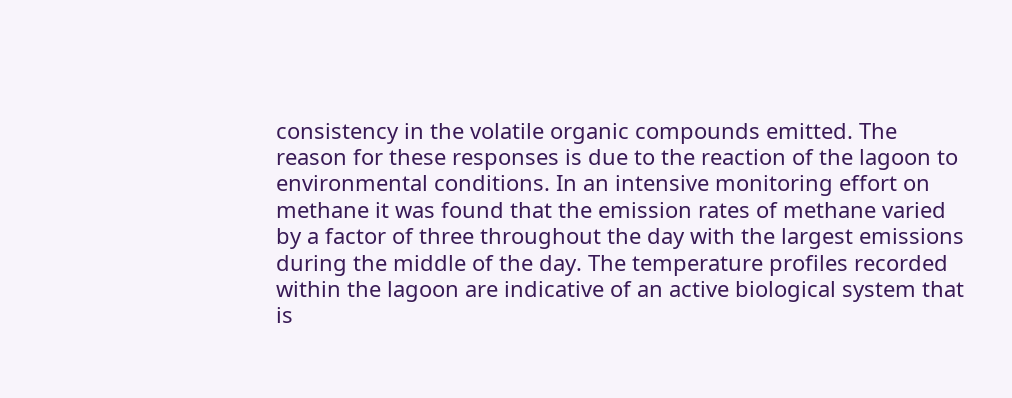consistency in the volatile organic compounds emitted. The reason for these responses is due to the reaction of the lagoon to environmental conditions. In an intensive monitoring effort on methane it was found that the emission rates of methane varied by a factor of three throughout the day with the largest emissions during the middle of the day. The temperature profiles recorded within the lagoon are indicative of an active biological system that is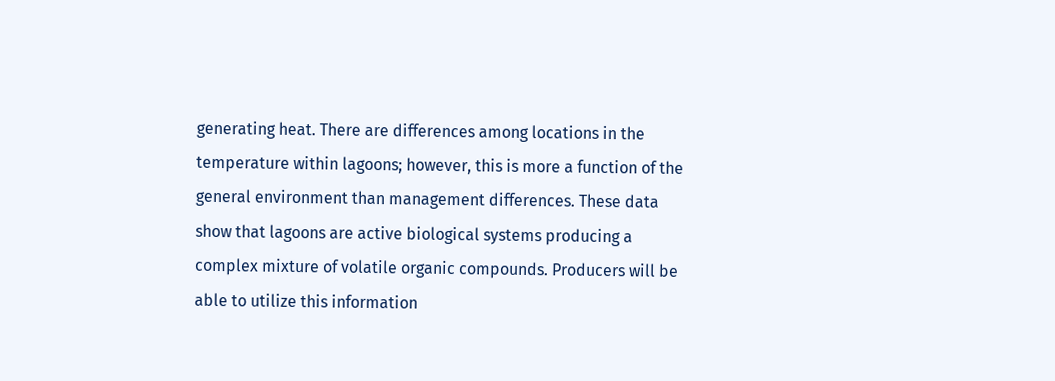generating heat. There are differences among locations in the temperature within lagoons; however, this is more a function of the general environment than management differences. These data show that lagoons are active biological systems producing a complex mixture of volatile organic compounds. Producers will be able to utilize this information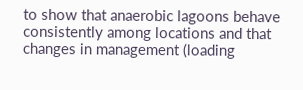to show that anaerobic lagoons behave consistently among locations and that changes in management (loading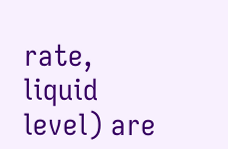rate, liquid level) are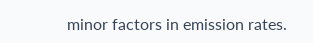minor factors in emission rates.